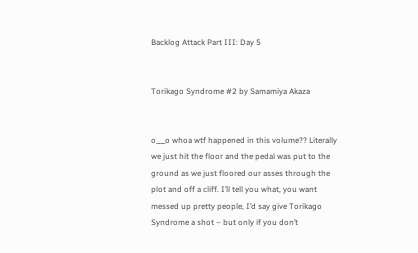Backlog Attack Part III: Day 5


Torikago Syndrome #2 by Samamiya Akaza


o___o whoa wtf happened in this volume?? Literally we just hit the floor and the pedal was put to the ground as we just floored our asses through the plot and off a cliff. I’ll tell you what, you want messed up pretty people, I’d say give Torikago Syndrome a shot – but only if you don’t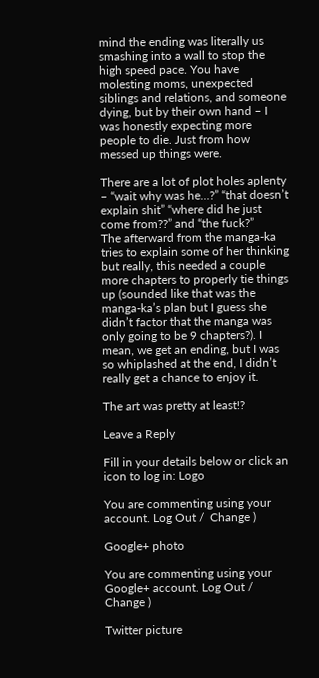mind the ending was literally us smashing into a wall to stop the high speed pace. You have molesting moms, unexpected siblings and relations, and someone dying, but by their own hand – I was honestly expecting more people to die. Just from how messed up things were.

There are a lot of plot holes aplenty – “wait why was he…?” “that doesn’t explain shit” “where did he just come from??” and “the fuck?”
The afterward from the manga-ka tries to explain some of her thinking but really, this needed a couple more chapters to properly tie things up (sounded like that was the manga-ka’s plan but I guess she didn’t factor that the manga was only going to be 9 chapters?). I mean, we get an ending, but I was so whiplashed at the end, I didn’t really get a chance to enjoy it.

The art was pretty at least!?

Leave a Reply

Fill in your details below or click an icon to log in: Logo

You are commenting using your account. Log Out /  Change )

Google+ photo

You are commenting using your Google+ account. Log Out /  Change )

Twitter picture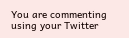You are commenting using your Twitter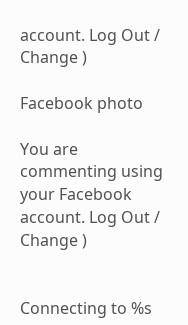account. Log Out /  Change )

Facebook photo

You are commenting using your Facebook account. Log Out /  Change )


Connecting to %s